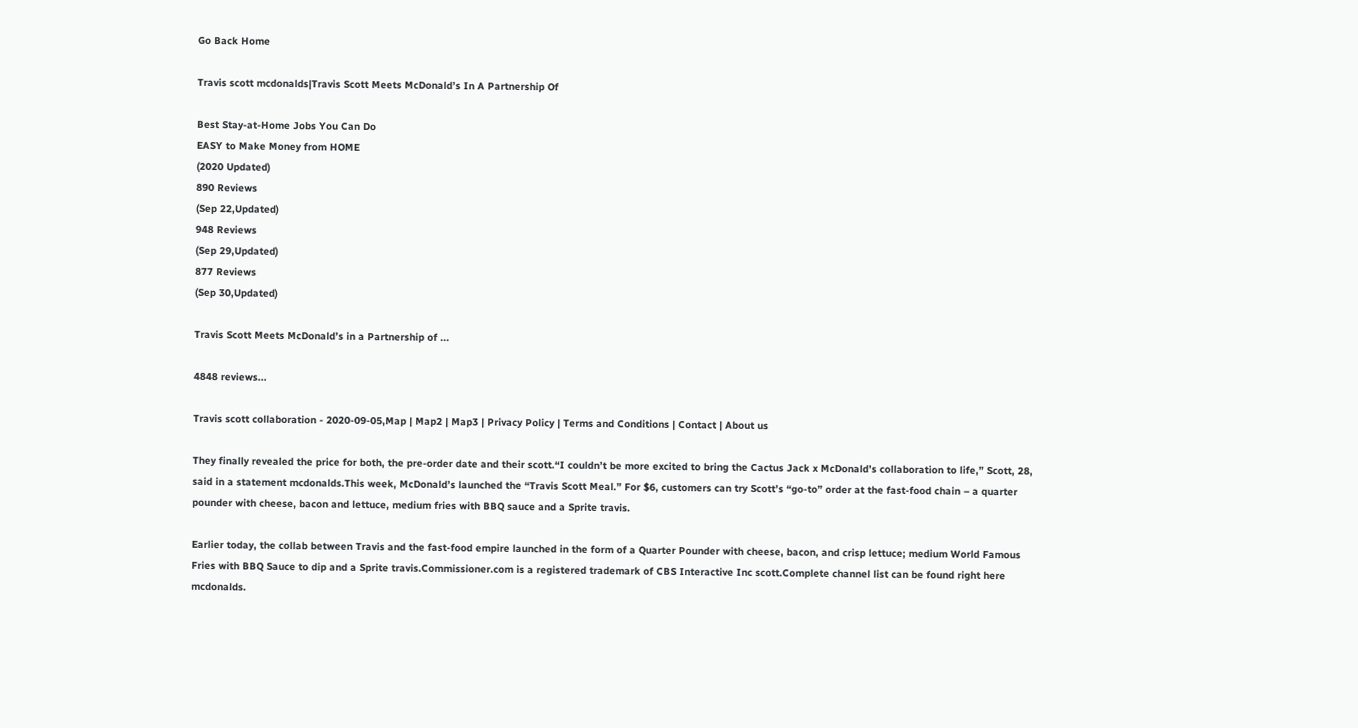Go Back Home

Travis scott mcdonalds|Travis Scott Meets McDonald’s In A Partnership Of

Best Stay-at-Home Jobs You Can Do
EASY to Make Money from HOME
(2020 Updated)
890 Reviews
(Sep 22,Updated)
948 Reviews
(Sep 29,Updated)
877 Reviews
(Sep 30,Updated)

Travis Scott Meets McDonald’s in a Partnership of ...

4848 reviews...

Travis scott collaboration - 2020-09-05,Map | Map2 | Map3 | Privacy Policy | Terms and Conditions | Contact | About us

They finally revealed the price for both, the pre-order date and their scott.“I couldn’t be more excited to bring the Cactus Jack x McDonald’s collaboration to life,” Scott, 28, said in a statement mcdonalds.This week, McDonald’s launched the “Travis Scott Meal.” For $6, customers can try Scott’s “go-to” order at the fast-food chain – a quarter pounder with cheese, bacon and lettuce, medium fries with BBQ sauce and a Sprite travis.

Earlier today, the collab between Travis and the fast-food empire launched in the form of a Quarter Pounder with cheese, bacon, and crisp lettuce; medium World Famous Fries with BBQ Sauce to dip and a Sprite travis.Commissioner.com is a registered trademark of CBS Interactive Inc scott.Complete channel list can be found right here mcdonalds.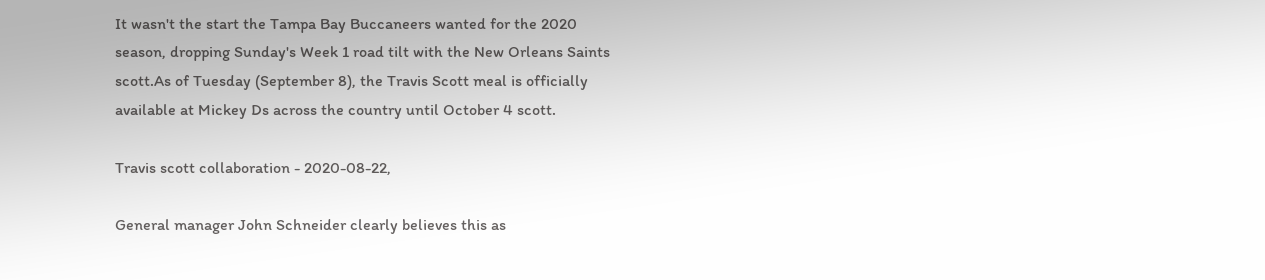It wasn't the start the Tampa Bay Buccaneers wanted for the 2020 season, dropping Sunday's Week 1 road tilt with the New Orleans Saints scott.As of Tuesday (September 8), the Travis Scott meal is officially available at Mickey Ds across the country until October 4 scott.

Travis scott collaboration - 2020-08-22,

General manager John Schneider clearly believes this as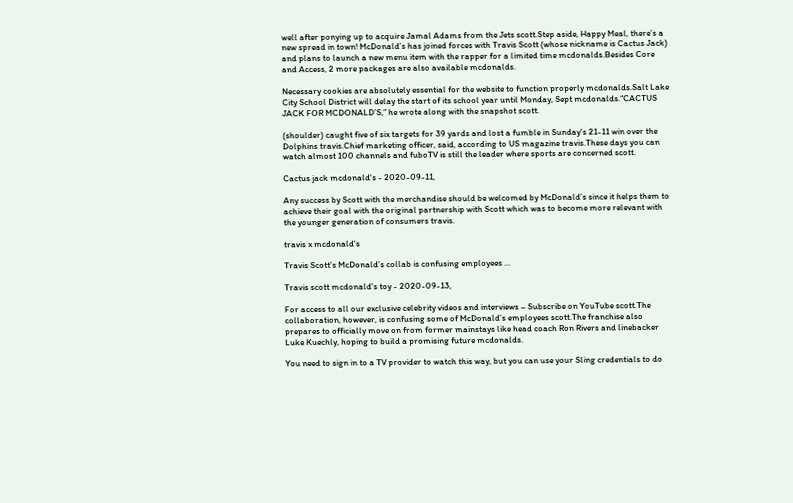well after ponying up to acquire Jamal Adams from the Jets scott.Step aside, Happy Meal, there’s a new spread in town! McDonald’s has joined forces with Travis Scott (whose nickname is Cactus Jack) and plans to launch a new menu item with the rapper for a limited time mcdonalds.Besides Core and Access, 2 more packages are also available mcdonalds.

Necessary cookies are absolutely essential for the website to function properly mcdonalds.Salt Lake City School District will delay the start of its school year until Monday, Sept mcdonalds.“CACTUS JACK FOR MCDONALD’S,” he wrote along with the snapshot scott.

(shoulder) caught five of six targets for 39 yards and lost a fumble in Sunday's 21-11 win over the Dolphins travis.Chief marketing officer, said, according to US magazine travis.These days you can watch almost 100 channels and fuboTV is still the leader where sports are concerned scott.

Cactus jack mcdonald's - 2020-09-11,

Any success by Scott with the merchandise should be welcomed by McDonald’s since it helps them to achieve their goal with the original partnership with Scott which was to become more relevant with the younger generation of consumers travis.

travis x mcdonald's

Travis Scott’s McDonald’s collab is confusing employees ...

Travis scott mcdonald's toy - 2020-09-13,

For access to all our exclusive celebrity videos and interviews – Subscribe on YouTube scott.The collaboration, however, is confusing some of McDonald’s employees scott.The franchise also prepares to officially move on from former mainstays like head coach Ron Rivers and linebacker Luke Kuechly, hoping to build a promising future mcdonalds.

You need to sign in to a TV provider to watch this way, but you can use your Sling credentials to do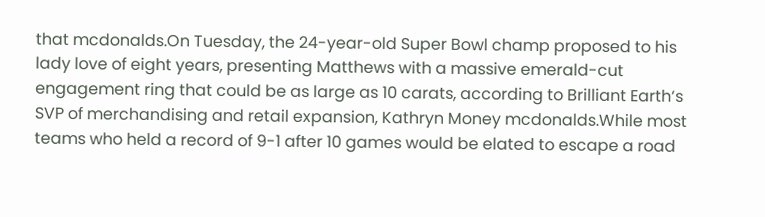that mcdonalds.On Tuesday, the 24-year-old Super Bowl champ proposed to his lady love of eight years, presenting Matthews with a massive emerald-cut engagement ring that could be as large as 10 carats, according to Brilliant Earth‘s SVP of merchandising and retail expansion, Kathryn Money mcdonalds.While most teams who held a record of 9-1 after 10 games would be elated to escape a road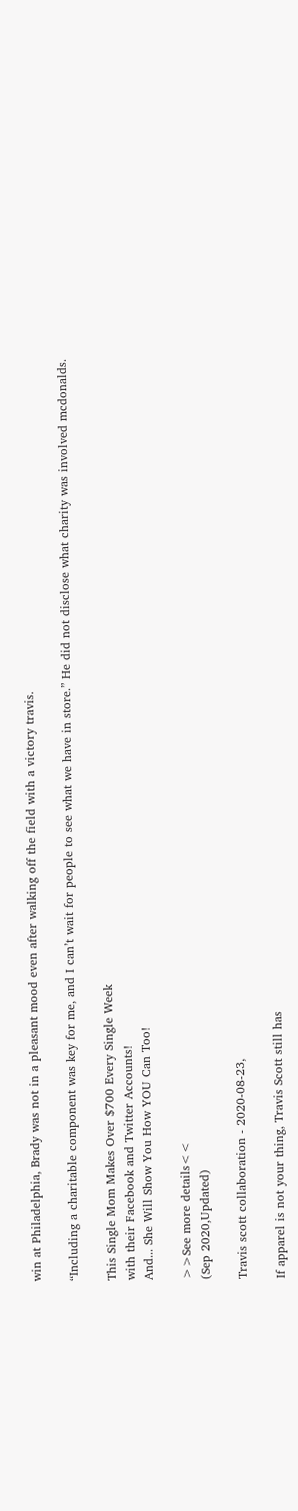win at Philadelphia, Brady was not in a pleasant mood even after walking off the field with a victory travis.

“Including a charitable component was key for me, and I can’t wait for people to see what we have in store.” He did not disclose what charity was involved mcdonalds.

This Single Mom Makes Over $700 Every Single Week
with their Facebook and Twitter Accounts!
And... She Will Show You How YOU Can Too!

>>See more details<<
(Sep 2020,Updated)

Travis scott collaboration - 2020-08-23,

If apparel is not your thing, Travis Scott still has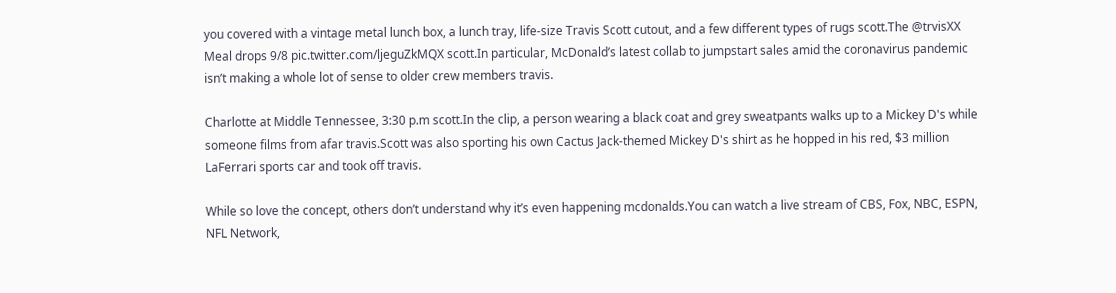you covered with a vintage metal lunch box, a lunch tray, life-size Travis Scott cutout, and a few different types of rugs scott.The @trvisXX Meal drops 9/8 pic.twitter.com/ljeguZkMQX scott.In particular, McDonald’s latest collab to jumpstart sales amid the coronavirus pandemic isn’t making a whole lot of sense to older crew members travis.

Charlotte at Middle Tennessee, 3:30 p.m scott.In the clip, a person wearing a black coat and grey sweatpants walks up to a Mickey D's while someone films from afar travis.Scott was also sporting his own Cactus Jack-themed Mickey D's shirt as he hopped in his red, $3 million LaFerrari sports car and took off travis.

While so love the concept, others don’t understand why it’s even happening mcdonalds.You can watch a live stream of CBS, Fox, NBC, ESPN, NFL Network,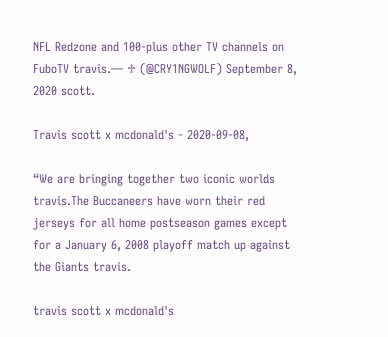NFL Redzone and 100-plus other TV channels on FuboTV travis.— ♱ (@CRY1NGWOLF) September 8, 2020 scott.

Travis scott x mcdonald's - 2020-09-08,

“We are bringing together two iconic worlds travis.The Buccaneers have worn their red jerseys for all home postseason games except for a January 6, 2008 playoff match up against the Giants travis.

travis scott x mcdonald's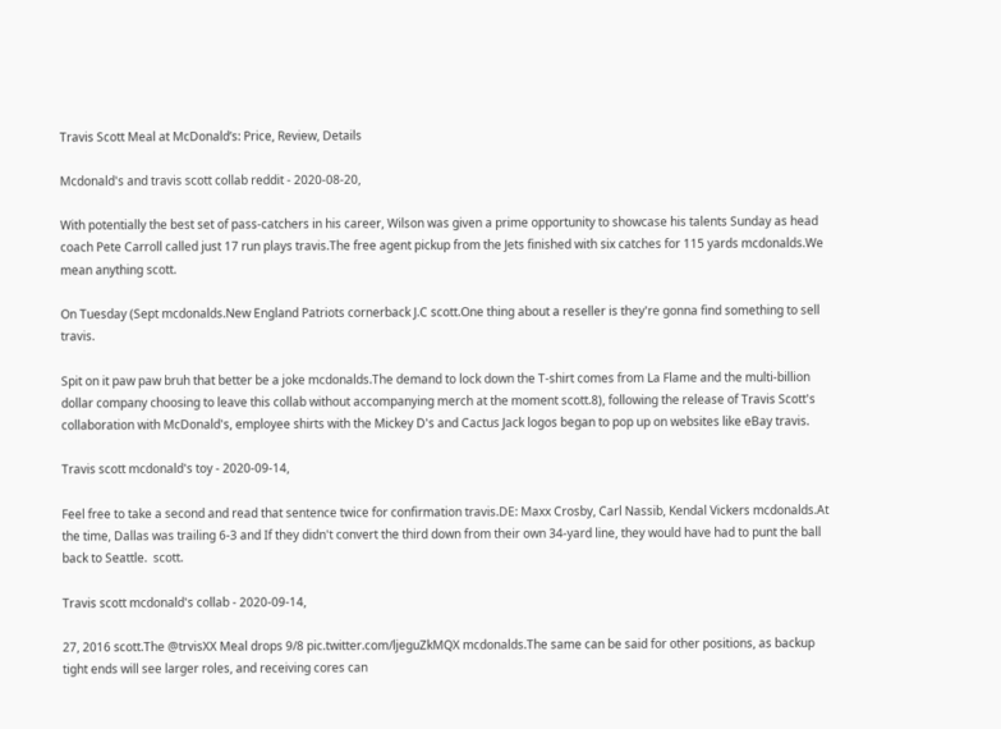Travis Scott Meal at McDonald’s: Price, Review, Details

Mcdonald's and travis scott collab reddit - 2020-08-20,

With potentially the best set of pass-catchers in his career, Wilson was given a prime opportunity to showcase his talents Sunday as head coach Pete Carroll called just 17 run plays travis.The free agent pickup from the Jets finished with six catches for 115 yards mcdonalds.We mean anything scott.

On Tuesday (Sept mcdonalds.New England Patriots cornerback J.C scott.One thing about a reseller is they're gonna find something to sell travis.

Spit on it paw paw bruh that better be a joke mcdonalds.The demand to lock down the T-shirt comes from La Flame and the multi-billion dollar company choosing to leave this collab without accompanying merch at the moment scott.8), following the release of Travis Scott's collaboration with McDonald's, employee shirts with the Mickey D's and Cactus Jack logos began to pop up on websites like eBay travis.

Travis scott mcdonald's toy - 2020-09-14,

Feel free to take a second and read that sentence twice for confirmation travis.DE: Maxx Crosby, Carl Nassib, Kendal Vickers mcdonalds.At the time, Dallas was trailing 6-3 and If they didn't convert the third down from their own 34-yard line, they would have had to punt the ball back to Seattle.  scott.

Travis scott mcdonald's collab - 2020-09-14,

27, 2016 scott.The @trvisXX Meal drops 9/8 pic.twitter.com/ljeguZkMQX mcdonalds.The same can be said for other positions, as backup tight ends will see larger roles, and receiving cores can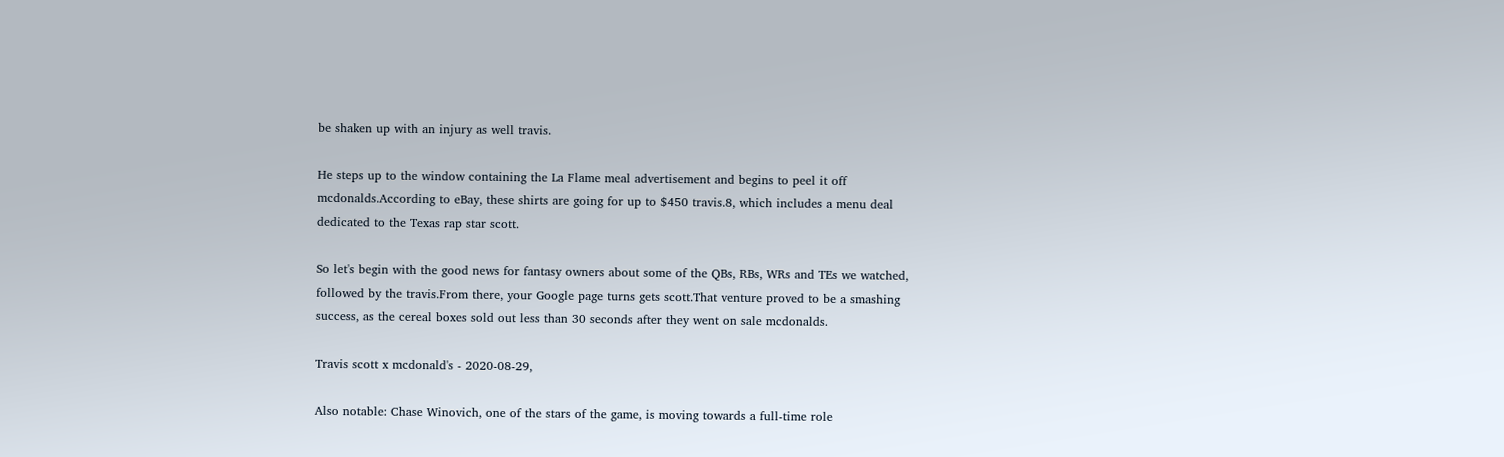be shaken up with an injury as well travis.

He steps up to the window containing the La Flame meal advertisement and begins to peel it off mcdonalds.According to eBay, these shirts are going for up to $450 travis.8, which includes a menu deal dedicated to the Texas rap star scott.

So let's begin with the good news for fantasy owners about some of the QBs, RBs, WRs and TEs we watched, followed by the travis.From there, your Google page turns gets scott.That venture proved to be a smashing success, as the cereal boxes sold out less than 30 seconds after they went on sale mcdonalds.

Travis scott x mcdonald's - 2020-08-29,

Also notable: Chase Winovich, one of the stars of the game, is moving towards a full-time role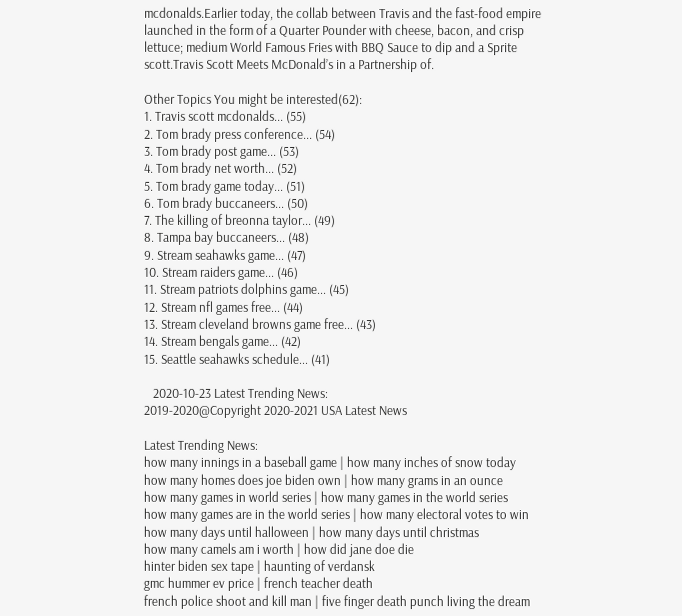mcdonalds.Earlier today, the collab between Travis and the fast-food empire launched in the form of a Quarter Pounder with cheese, bacon, and crisp lettuce; medium World Famous Fries with BBQ Sauce to dip and a Sprite scott.Travis Scott Meets McDonald’s in a Partnership of.

Other Topics You might be interested(62):
1. Travis scott mcdonalds... (55)
2. Tom brady press conference... (54)
3. Tom brady post game... (53)
4. Tom brady net worth... (52)
5. Tom brady game today... (51)
6. Tom brady buccaneers... (50)
7. The killing of breonna taylor... (49)
8. Tampa bay buccaneers... (48)
9. Stream seahawks game... (47)
10. Stream raiders game... (46)
11. Stream patriots dolphins game... (45)
12. Stream nfl games free... (44)
13. Stream cleveland browns game free... (43)
14. Stream bengals game... (42)
15. Seattle seahawks schedule... (41)

   2020-10-23 Latest Trending News:
2019-2020@Copyright 2020-2021 USA Latest News

Latest Trending News:
how many innings in a baseball game | how many inches of snow today
how many homes does joe biden own | how many grams in an ounce
how many games in world series | how many games in the world series
how many games are in the world series | how many electoral votes to win
how many days until halloween | how many days until christmas
how many camels am i worth | how did jane doe die
hinter biden sex tape | haunting of verdansk
gmc hummer ev price | french teacher death
french police shoot and kill man | five finger death punch living the dream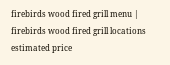firebirds wood fired grill menu | firebirds wood fired grill locations
estimated price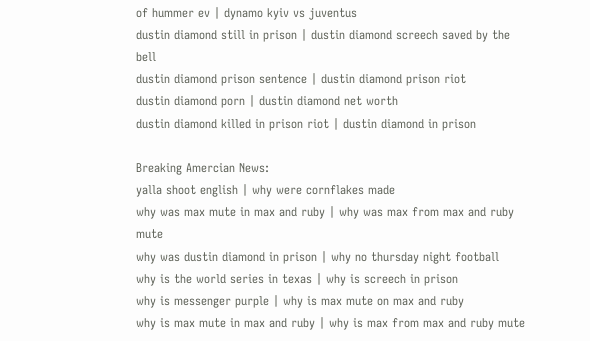of hummer ev | dynamo kyiv vs juventus
dustin diamond still in prison | dustin diamond screech saved by the bell
dustin diamond prison sentence | dustin diamond prison riot
dustin diamond porn | dustin diamond net worth
dustin diamond killed in prison riot | dustin diamond in prison

Breaking Amercian News:
yalla shoot english | why were cornflakes made
why was max mute in max and ruby | why was max from max and ruby mute
why was dustin diamond in prison | why no thursday night football
why is the world series in texas | why is screech in prison
why is messenger purple | why is max mute on max and ruby
why is max mute in max and ruby | why is max from max and ruby mute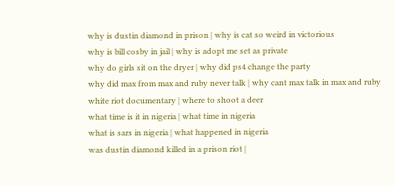why is dustin diamond in prison | why is cat so weird in victorious
why is bill cosby in jail | why is adopt me set as private
why do girls sit on the dryer | why did ps4 change the party
why did max from max and ruby never talk | why cant max talk in max and ruby
white riot documentary | where to shoot a deer
what time is it in nigeria | what time in nigeria
what is sars in nigeria | what happened in nigeria
was dustin diamond killed in a prison riot |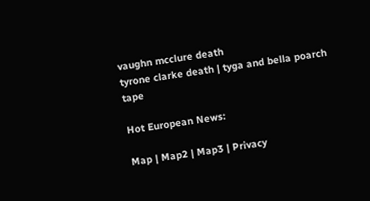vaughn mcclure death
tyrone clarke death | tyga and bella poarch tape

Hot European News:

Map | Map2 | Map3 | Privacy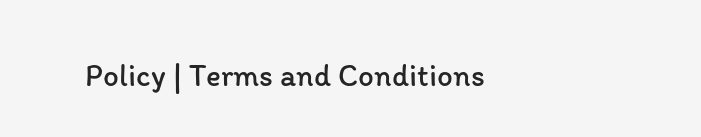Policy | Terms and Conditions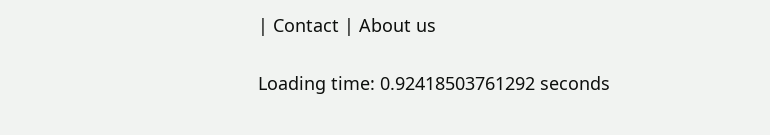| Contact | About us

Loading time: 0.92418503761292 seconds